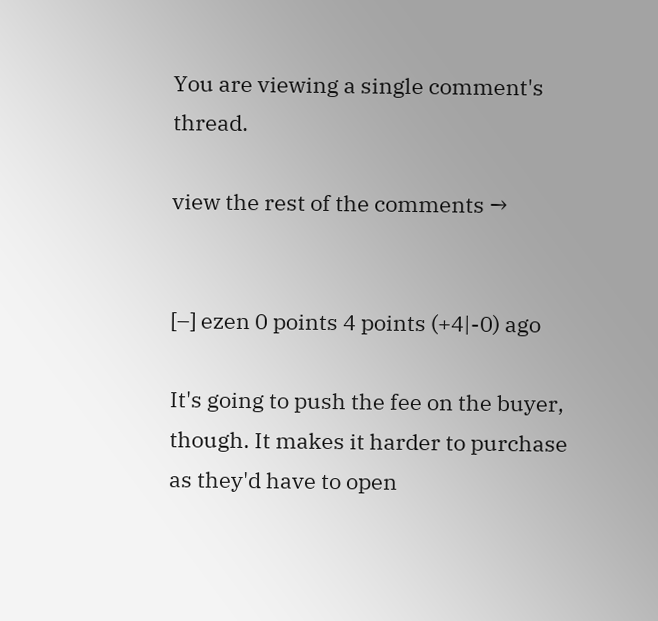You are viewing a single comment's thread.

view the rest of the comments →


[–] ezen 0 points 4 points (+4|-0) ago

It's going to push the fee on the buyer, though. It makes it harder to purchase as they'd have to open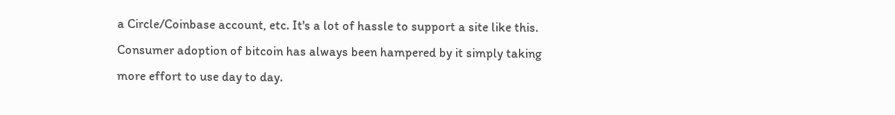a Circle/Coinbase account, etc. It's a lot of hassle to support a site like this. Consumer adoption of bitcoin has always been hampered by it simply taking more effort to use day to day.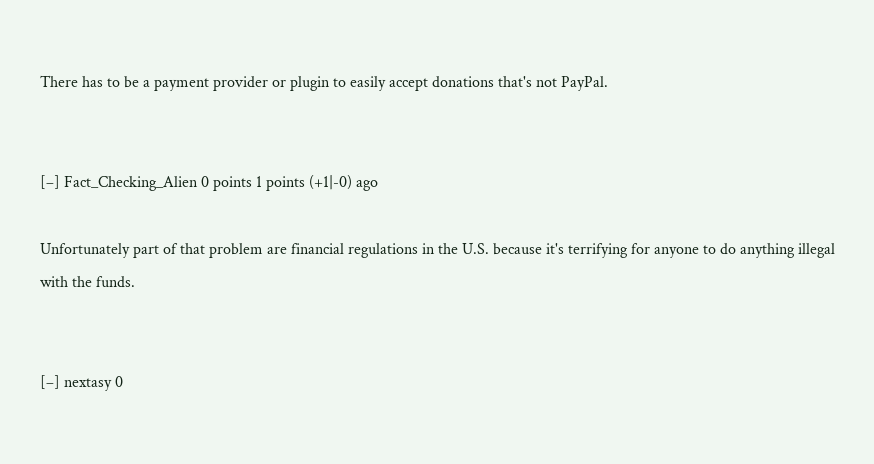There has to be a payment provider or plugin to easily accept donations that's not PayPal.


[–] Fact_Checking_Alien 0 points 1 points (+1|-0) ago

Unfortunately part of that problem are financial regulations in the U.S. because it's terrifying for anyone to do anything illegal with the funds.


[–] nextasy 0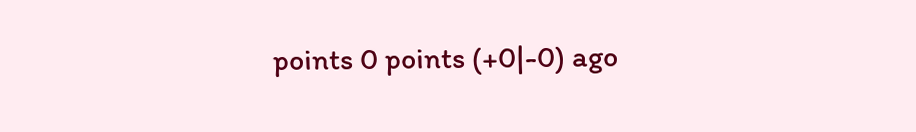points 0 points (+0|-0) ago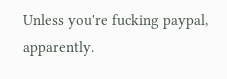Unless you're fucking paypal, apparently.